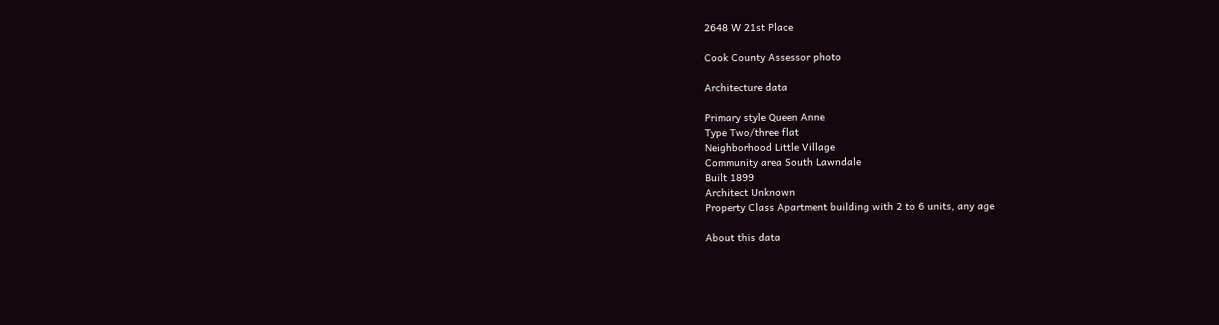2648 W 21st Place

Cook County Assessor photo

Architecture data

Primary style Queen Anne
Type Two/three flat
Neighborhood Little Village
Community area South Lawndale
Built 1899
Architect Unknown
Property Class Apartment building with 2 to 6 units, any age

About this data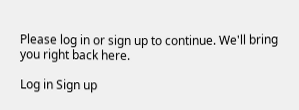Please log in or sign up to continue. We'll bring you right back here.

Log in Sign up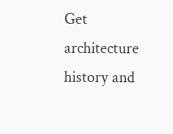Get architecture history and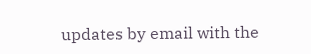updates by email with the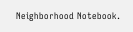Neighborhood Notebook.